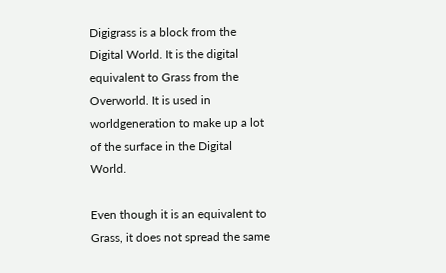Digigrass is a block from the Digital World. It is the digital equivalent to Grass from the Overworld. It is used in worldgeneration to make up a lot of the surface in the Digital World.

Even though it is an equivalent to Grass, it does not spread the same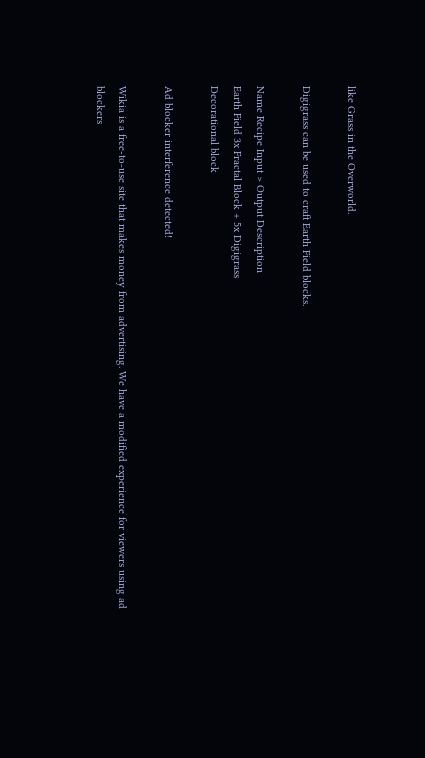like Grass in the Overworld.

Digigrass can be used to craft Earth Field blocks.

Name Recipe Input > Output Description
Earth Field 3x Fractal Block + 5x Digigrass
Decorational block

Ad blocker interference detected!

Wikia is a free-to-use site that makes money from advertising. We have a modified experience for viewers using ad blockers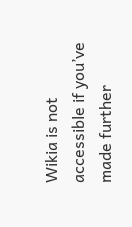Wikia is not accessible if you’ve made further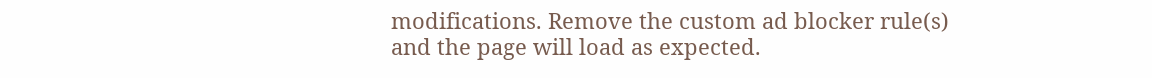modifications. Remove the custom ad blocker rule(s) and the page will load as expected.